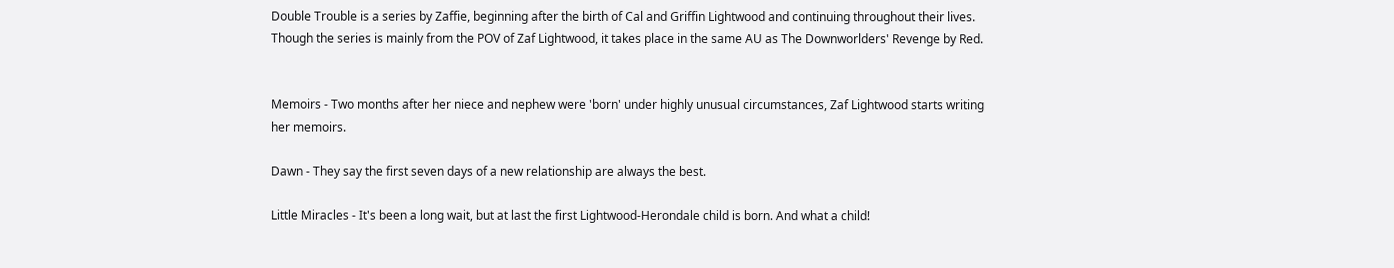Double Trouble is a series by Zaffie, beginning after the birth of Cal and Griffin Lightwood and continuing throughout their lives. Though the series is mainly from the POV of Zaf Lightwood, it takes place in the same AU as The Downworlders' Revenge by Red.


Memoirs - Two months after her niece and nephew were 'born' under highly unusual circumstances, Zaf Lightwood starts writing her memoirs.

Dawn - They say the first seven days of a new relationship are always the best.

Little Miracles - It's been a long wait, but at last the first Lightwood-Herondale child is born. And what a child!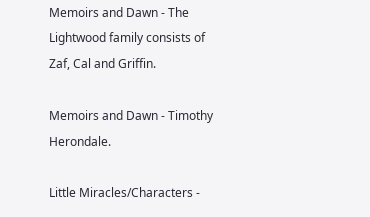Memoirs and Dawn - The Lightwood family consists of Zaf, Cal and Griffin.

Memoirs and Dawn - Timothy Herondale.

Little Miracles/Characters -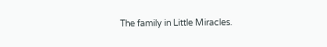The family in Little Miracles.